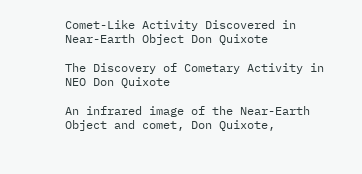Comet-Like Activity Discovered in Near-Earth Object Don Quixote

The Discovery of Cometary Activity in NEO Don Quixote

An infrared image of the Near-Earth Object and comet, Don Quixote,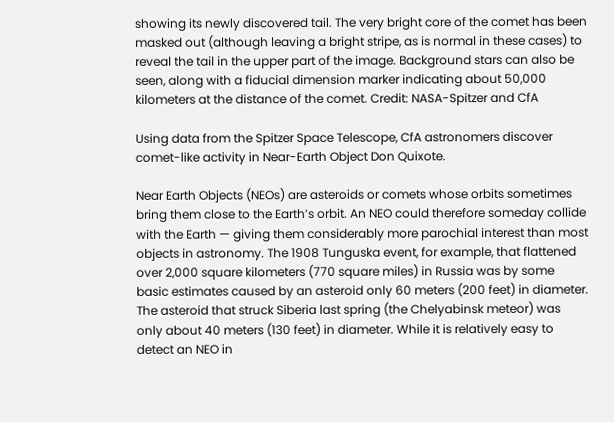showing its newly discovered tail. The very bright core of the comet has been masked out (although leaving a bright stripe, as is normal in these cases) to reveal the tail in the upper part of the image. Background stars can also be seen, along with a fiducial dimension marker indicating about 50,000 kilometers at the distance of the comet. Credit: NASA-Spitzer and CfA

Using data from the Spitzer Space Telescope, CfA astronomers discover comet-like activity in Near-Earth Object Don Quixote.

Near Earth Objects (NEOs) are asteroids or comets whose orbits sometimes bring them close to the Earth’s orbit. An NEO could therefore someday collide with the Earth — giving them considerably more parochial interest than most objects in astronomy. The 1908 Tunguska event, for example, that flattened over 2,000 square kilometers (770 square miles) in Russia was by some basic estimates caused by an asteroid only 60 meters (200 feet) in diameter. The asteroid that struck Siberia last spring (the Chelyabinsk meteor) was only about 40 meters (130 feet) in diameter. While it is relatively easy to detect an NEO in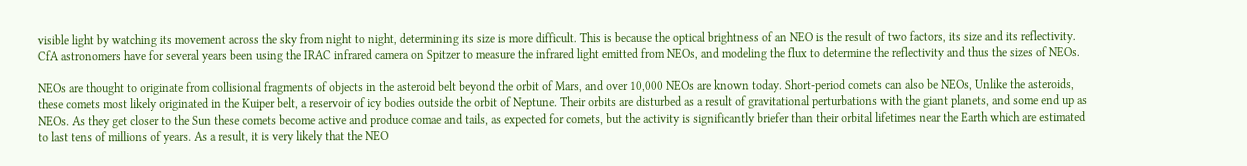visible light by watching its movement across the sky from night to night, determining its size is more difficult. This is because the optical brightness of an NEO is the result of two factors, its size and its reflectivity. CfA astronomers have for several years been using the IRAC infrared camera on Spitzer to measure the infrared light emitted from NEOs, and modeling the flux to determine the reflectivity and thus the sizes of NEOs.

NEOs are thought to originate from collisional fragments of objects in the asteroid belt beyond the orbit of Mars, and over 10,000 NEOs are known today. Short-period comets can also be NEOs, Unlike the asteroids, these comets most likely originated in the Kuiper belt, a reservoir of icy bodies outside the orbit of Neptune. Their orbits are disturbed as a result of gravitational perturbations with the giant planets, and some end up as NEOs. As they get closer to the Sun these comets become active and produce comae and tails, as expected for comets, but the activity is significantly briefer than their orbital lifetimes near the Earth which are estimated to last tens of millions of years. As a result, it is very likely that the NEO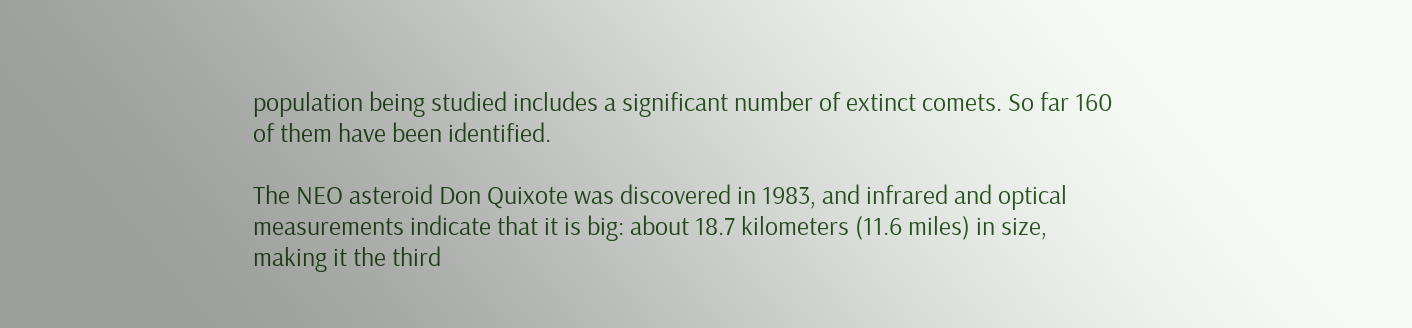population being studied includes a significant number of extinct comets. So far 160 of them have been identified.

The NEO asteroid Don Quixote was discovered in 1983, and infrared and optical measurements indicate that it is big: about 18.7 kilometers (11.6 miles) in size, making it the third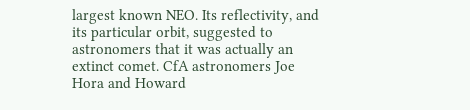largest known NEO. Its reflectivity, and its particular orbit, suggested to astronomers that it was actually an extinct comet. CfA astronomers Joe Hora and Howard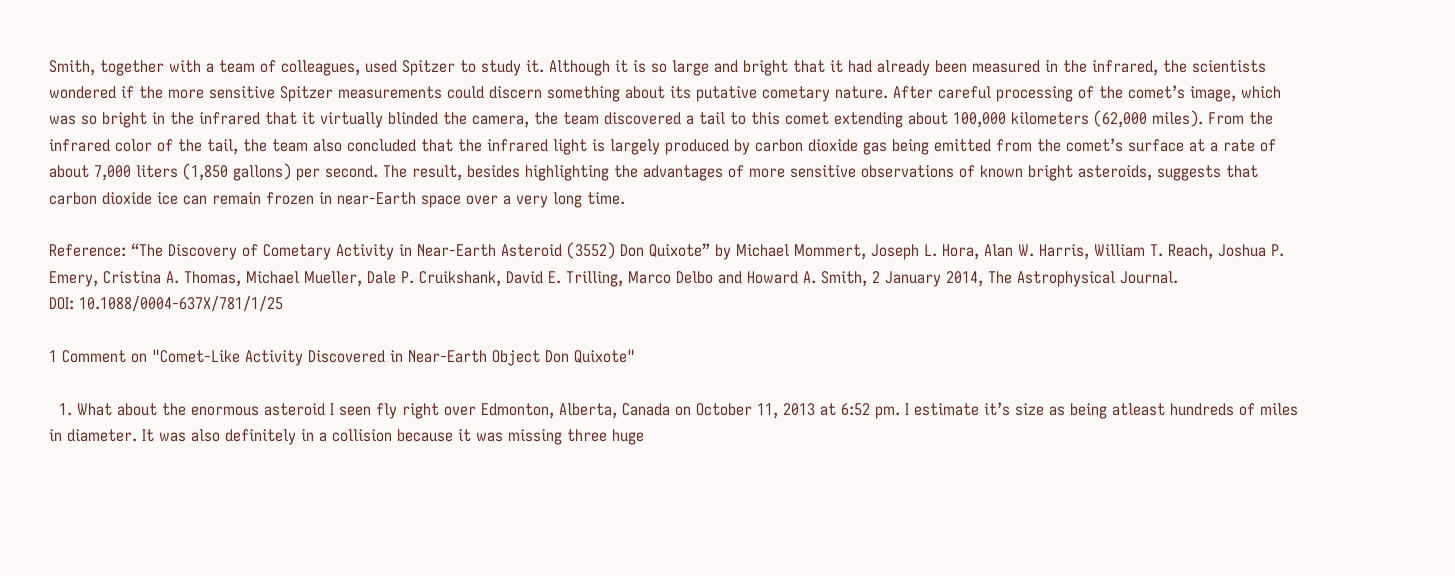Smith, together with a team of colleagues, used Spitzer to study it. Although it is so large and bright that it had already been measured in the infrared, the scientists wondered if the more sensitive Spitzer measurements could discern something about its putative cometary nature. After careful processing of the comet’s image, which was so bright in the infrared that it virtually blinded the camera, the team discovered a tail to this comet extending about 100,000 kilometers (62,000 miles). From the infrared color of the tail, the team also concluded that the infrared light is largely produced by carbon dioxide gas being emitted from the comet’s surface at a rate of about 7,000 liters (1,850 gallons) per second. The result, besides highlighting the advantages of more sensitive observations of known bright asteroids, suggests that carbon dioxide ice can remain frozen in near-Earth space over a very long time.

Reference: “The Discovery of Cometary Activity in Near-Earth Asteroid (3552) Don Quixote” by Michael Mommert, Joseph L. Hora, Alan W. Harris, William T. Reach, Joshua P. Emery, Cristina A. Thomas, Michael Mueller, Dale P. Cruikshank, David E. Trilling, Marco Delbo and Howard A. Smith, 2 January 2014, The Astrophysical Journal.
DOI: 10.1088/0004-637X/781/1/25

1 Comment on "Comet-Like Activity Discovered in Near-Earth Object Don Quixote"

  1. What about the enormous asteroid I seen fly right over Edmonton, Alberta, Canada on October 11, 2013 at 6:52 pm. I estimate it’s size as being atleast hundreds of miles in diameter. It was also definitely in a collision because it was missing three huge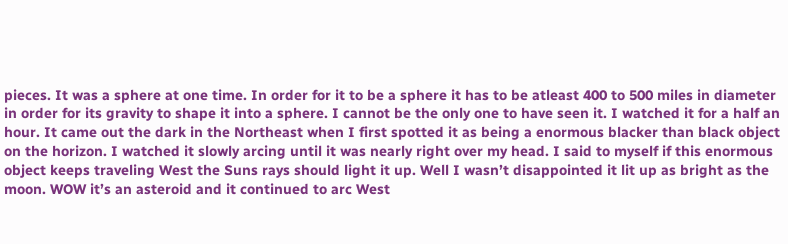pieces. It was a sphere at one time. In order for it to be a sphere it has to be atleast 400 to 500 miles in diameter in order for its gravity to shape it into a sphere. I cannot be the only one to have seen it. I watched it for a half an hour. It came out the dark in the Northeast when I first spotted it as being a enormous blacker than black object on the horizon. I watched it slowly arcing until it was nearly right over my head. I said to myself if this enormous object keeps traveling West the Suns rays should light it up. Well I wasn’t disappointed it lit up as bright as the moon. WOW it’s an asteroid and it continued to arc West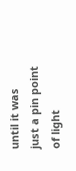until it was just a pin point of light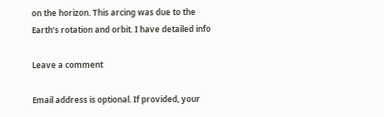on the horizon. This arcing was due to the Earth’s rotation and orbit. I have detailed info

Leave a comment

Email address is optional. If provided, your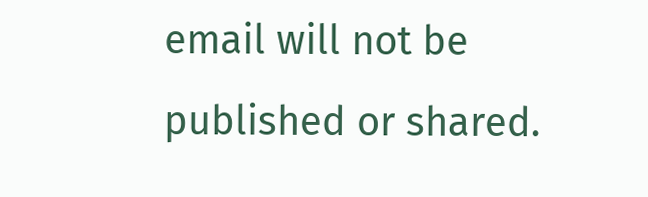email will not be published or shared.